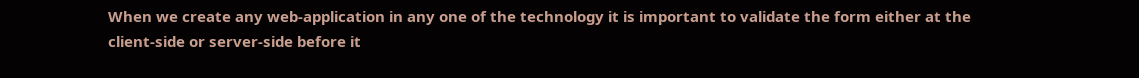When we create any web-application in any one of the technology it is important to validate the form either at the client-side or server-side before it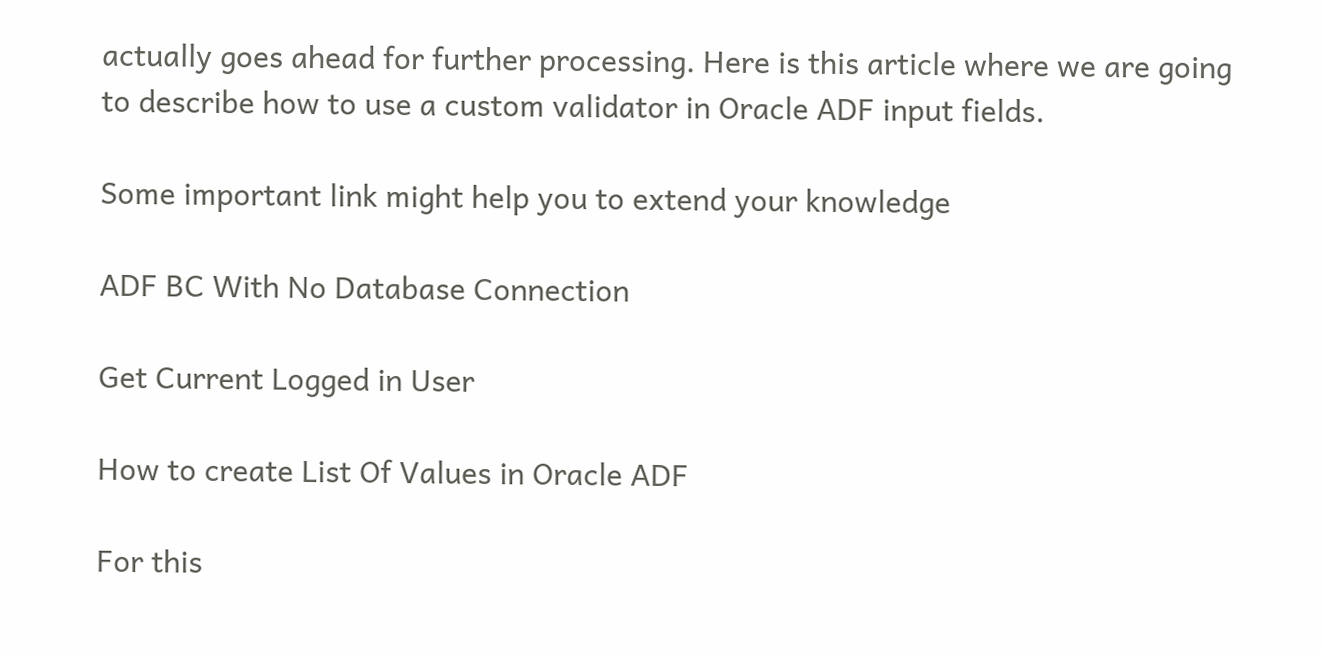actually goes ahead for further processing. Here is this article where we are going to describe how to use a custom validator in Oracle ADF input fields.

Some important link might help you to extend your knowledge

ADF BC With No Database Connection

Get Current Logged in User

How to create List Of Values in Oracle ADF

For this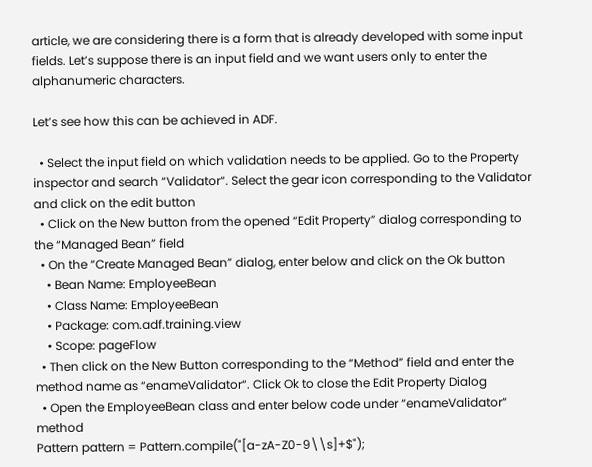article, we are considering there is a form that is already developed with some input fields. Let’s suppose there is an input field and we want users only to enter the alphanumeric characters.

Let’s see how this can be achieved in ADF.

  • Select the input field on which validation needs to be applied. Go to the Property inspector and search “Validator“. Select the gear icon corresponding to the Validator and click on the edit button
  • Click on the New button from the opened “Edit Property” dialog corresponding to the “Managed Bean” field
  • On the “Create Managed Bean” dialog, enter below and click on the Ok button
    • Bean Name: EmployeeBean
    • Class Name: EmployeeBean
    • Package: com.adf.training.view
    • Scope: pageFlow
  • Then click on the New Button corresponding to the “Method” field and enter the method name as “enameValidator“. Click Ok to close the Edit Property Dialog
  • Open the EmployeeBean class and enter below code under “enameValidator” method
Pattern pattern = Pattern.compile("[a-zA-Z0-9\\s]+$");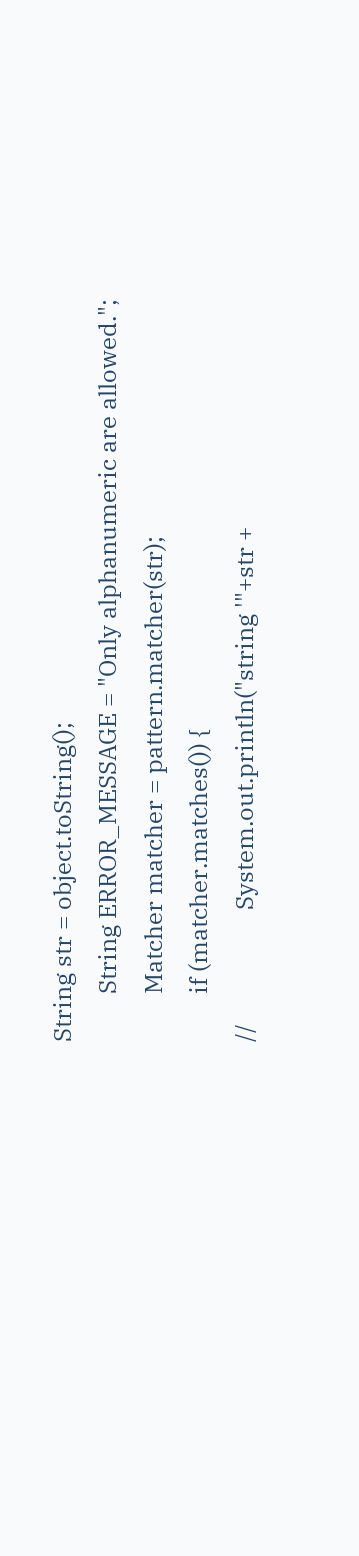String str = object.toString();
        String ERROR_MESSAGE = "Only alphanumeric are allowed.";
        Matcher matcher = pattern.matcher(str);
        if (matcher.matches()) {
//                   System.out.println("string '"+str +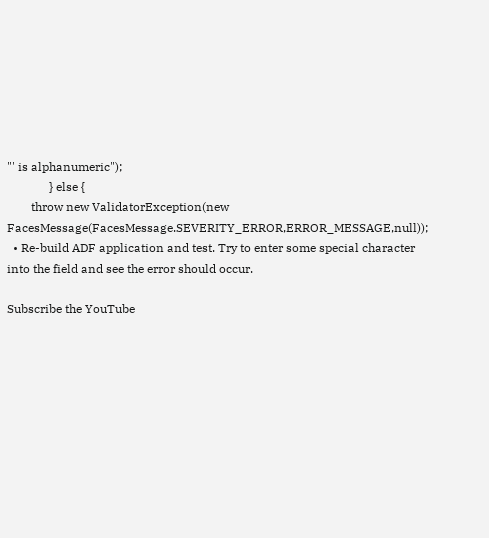"' is alphanumeric");
              } else {
        throw new ValidatorException(new FacesMessage(FacesMessage.SEVERITY_ERROR,ERROR_MESSAGE,null));
  • Re-build ADF application and test. Try to enter some special character into the field and see the error should occur.

Subscribe the YouTube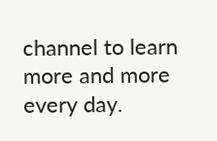channel to learn more and more every day.